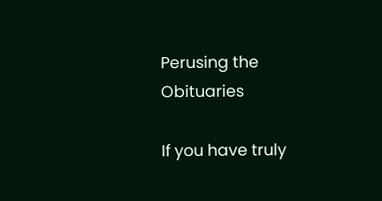Perusing the Obituaries

If you have truly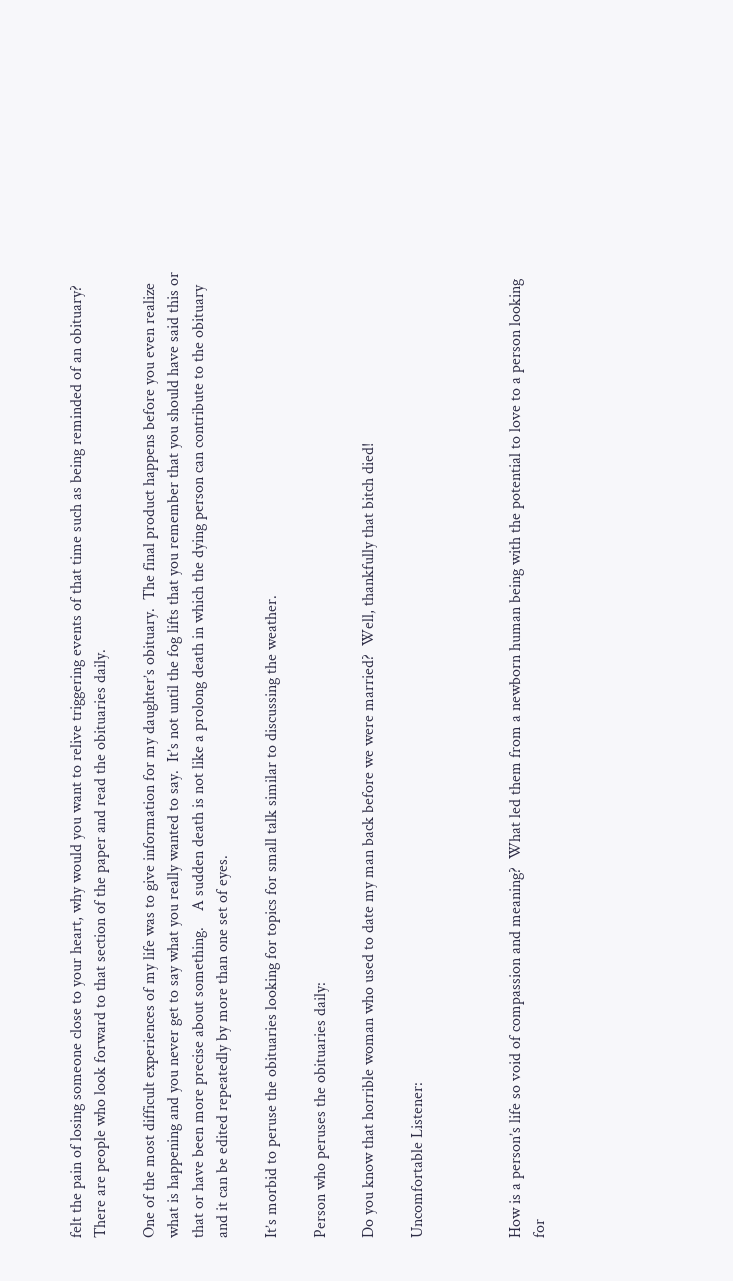felt the pain of losing someone close to your heart, why would you want to relive triggering events of that time such as being reminded of an obituary? There are people who look forward to that section of the paper and read the obituaries daily.

One of the most difficult experiences of my life was to give information for my daughter’s obituary.  The final product happens before you even realize what is happening and you never get to say what you really wanted to say.  It’s not until the fog lifts that you remember that you should have said this or that or have been more precise about something.    A sudden death is not like a prolong death in which the dying person can contribute to the obituary and it can be edited repeatedly by more than one set of eyes.

It’s morbid to peruse the obituaries looking for topics for small talk similar to discussing the weather.

Person who peruses the obituaries daily:

Do you know that horrible woman who used to date my man back before we were married?  Well, thankfully that bitch died!

Uncomfortable Listener:



How is a person’s life so void of compassion and meaning?  What led them from a newborn human being with the potential to love to a person looking for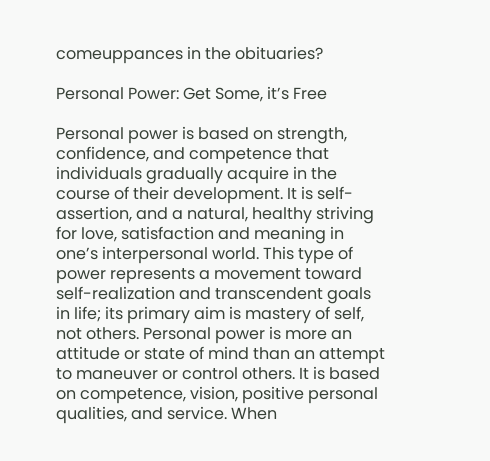comeuppances in the obituaries?

Personal Power: Get Some, it’s Free

Personal power is based on strength, confidence, and competence that individuals gradually acquire in the course of their development. It is self-assertion, and a natural, healthy striving for love, satisfaction and meaning in one’s interpersonal world. This type of power represents a movement toward self-realization and transcendent goals in life; its primary aim is mastery of self, not others. Personal power is more an attitude or state of mind than an attempt to maneuver or control others. It is based on competence, vision, positive personal qualities, and service. When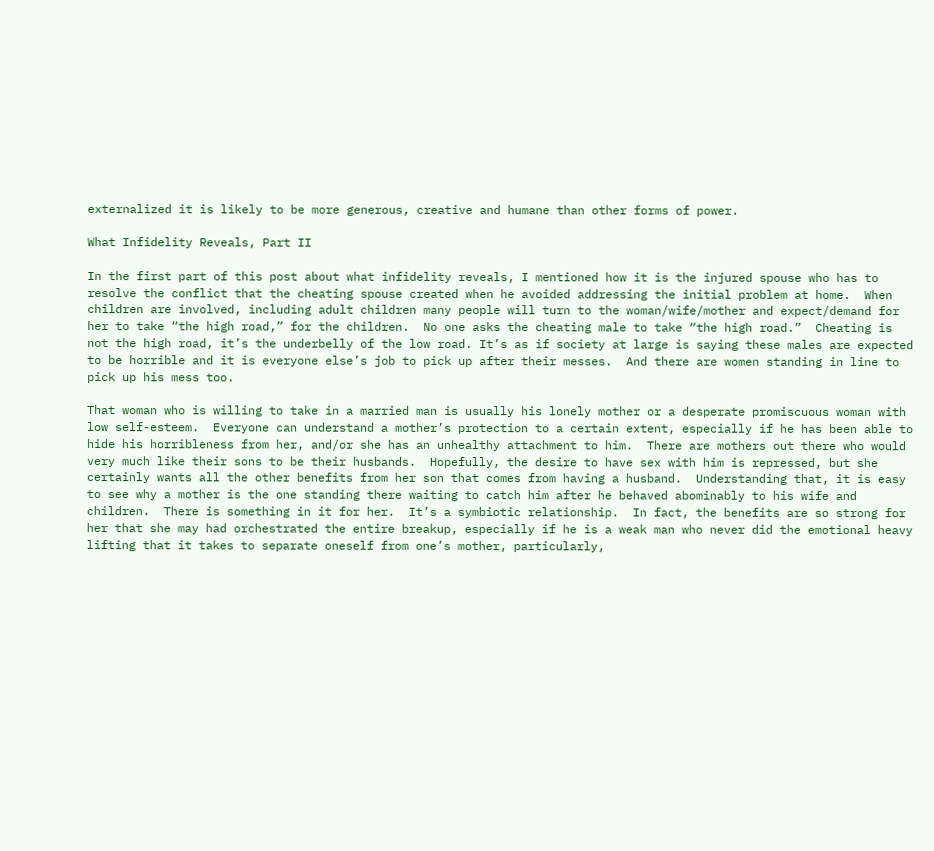externalized it is likely to be more generous, creative and humane than other forms of power.

What Infidelity Reveals, Part II

In the first part of this post about what infidelity reveals, I mentioned how it is the injured spouse who has to resolve the conflict that the cheating spouse created when he avoided addressing the initial problem at home.  When children are involved, including adult children many people will turn to the woman/wife/mother and expect/demand for her to take “the high road,” for the children.  No one asks the cheating male to take “the high road.”  Cheating is not the high road, it’s the underbelly of the low road. It’s as if society at large is saying these males are expected to be horrible and it is everyone else’s job to pick up after their messes.  And there are women standing in line to pick up his mess too.

That woman who is willing to take in a married man is usually his lonely mother or a desperate promiscuous woman with low self-esteem.  Everyone can understand a mother’s protection to a certain extent, especially if he has been able to hide his horribleness from her, and/or she has an unhealthy attachment to him.  There are mothers out there who would very much like their sons to be their husbands.  Hopefully, the desire to have sex with him is repressed, but she certainly wants all the other benefits from her son that comes from having a husband.  Understanding that, it is easy to see why a mother is the one standing there waiting to catch him after he behaved abominably to his wife and children.  There is something in it for her.  It’s a symbiotic relationship.  In fact, the benefits are so strong for her that she may had orchestrated the entire breakup, especially if he is a weak man who never did the emotional heavy lifting that it takes to separate oneself from one’s mother, particularly,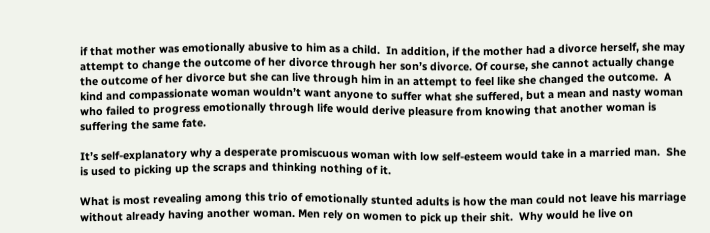if that mother was emotionally abusive to him as a child.  In addition, if the mother had a divorce herself, she may attempt to change the outcome of her divorce through her son’s divorce. Of course, she cannot actually change the outcome of her divorce but she can live through him in an attempt to feel like she changed the outcome.  A kind and compassionate woman wouldn’t want anyone to suffer what she suffered, but a mean and nasty woman who failed to progress emotionally through life would derive pleasure from knowing that another woman is suffering the same fate.

It’s self-explanatory why a desperate promiscuous woman with low self-esteem would take in a married man.  She is used to picking up the scraps and thinking nothing of it.

What is most revealing among this trio of emotionally stunted adults is how the man could not leave his marriage without already having another woman. Men rely on women to pick up their shit.  Why would he live on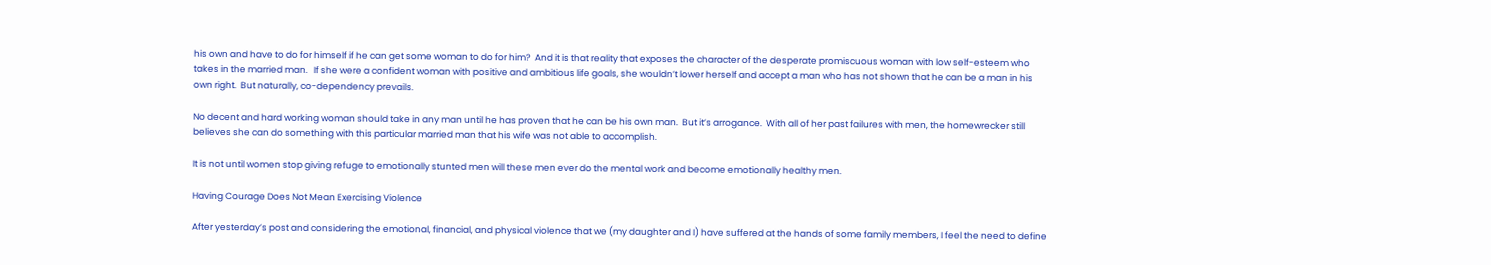his own and have to do for himself if he can get some woman to do for him?  And it is that reality that exposes the character of the desperate promiscuous woman with low self-esteem who takes in the married man.   If she were a confident woman with positive and ambitious life goals, she wouldn’t lower herself and accept a man who has not shown that he can be a man in his own right.  But naturally, co-dependency prevails.

No decent and hard working woman should take in any man until he has proven that he can be his own man.  But it’s arrogance.  With all of her past failures with men, the homewrecker still believes she can do something with this particular married man that his wife was not able to accomplish.

It is not until women stop giving refuge to emotionally stunted men will these men ever do the mental work and become emotionally healthy men.

Having Courage Does Not Mean Exercising Violence

After yesterday’s post and considering the emotional, financial, and physical violence that we (my daughter and I) have suffered at the hands of some family members, I feel the need to define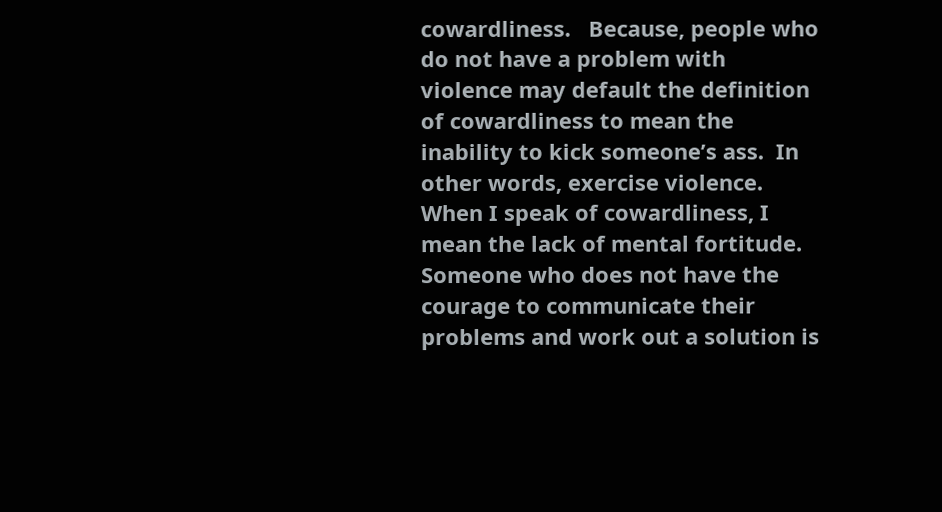cowardliness.   Because, people who do not have a problem with violence may default the definition of cowardliness to mean the inability to kick someone’s ass.  In other words, exercise violence. When I speak of cowardliness, I mean the lack of mental fortitude.  Someone who does not have the courage to communicate their problems and work out a solution is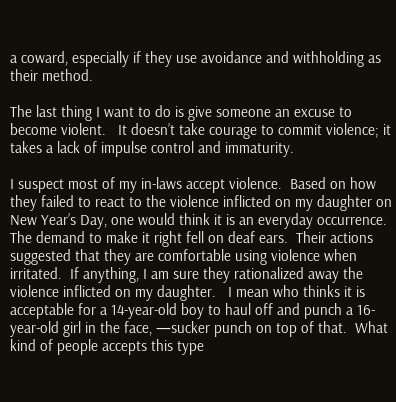a coward, especially if they use avoidance and withholding as their method.

The last thing I want to do is give someone an excuse to become violent.   It doesn’t take courage to commit violence; it takes a lack of impulse control and immaturity.

I suspect most of my in-laws accept violence.  Based on how they failed to react to the violence inflicted on my daughter on New Year’s Day, one would think it is an everyday occurrence.   The demand to make it right fell on deaf ears.  Their actions suggested that they are comfortable using violence when irritated.  If anything, I am sure they rationalized away the violence inflicted on my daughter.   I mean who thinks it is acceptable for a 14-year-old boy to haul off and punch a 16-year-old girl in the face, —sucker punch on top of that.  What kind of people accepts this type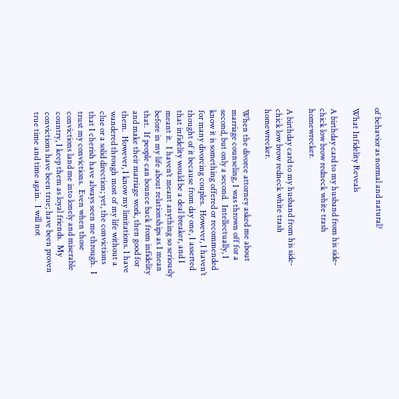of behavior as normal and natural?

What Infidelity Reveals

A birthday card to my husband from his side-chick low brow redneck white trash homewrecker.

A birthday card to my husband from his side-chick low brow redneck white trash homewrecker.

When the divorce attorney asked me about marriage counseling, I was thrown off for a second, but only a second.  Intellectually, I know it is something offered or recommended for many divorcing couples.  However, I haven’t thought of it because from day one, I asserted that infidelity would be a deal breaker, and I meant it.  I haven’t meant anything so seriously before in my life about relationships as I mean that.  If people can bounce back from infidelity and make their marriage work, then good for them.  However, I know my limitations. I have wandered through most of my life without a clue or a solid direction; yet, the convictions that I cherish have always seen me through.  I trust my convictions.  Even when those convictions land me into lonely and miserable country, I keep them as loyal friends.  My convictions have been true; have been proven true time and time again.  I will not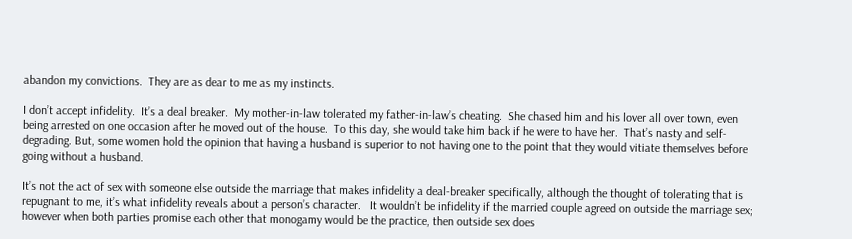abandon my convictions.  They are as dear to me as my instincts.

I don’t accept infidelity.  It’s a deal breaker.  My mother-in-law tolerated my father-in-law’s cheating.  She chased him and his lover all over town, even being arrested on one occasion after he moved out of the house.  To this day, she would take him back if he were to have her.  That’s nasty and self-degrading. But, some women hold the opinion that having a husband is superior to not having one to the point that they would vitiate themselves before going without a husband.

It’s not the act of sex with someone else outside the marriage that makes infidelity a deal-breaker specifically, although the thought of tolerating that is repugnant to me, it’s what infidelity reveals about a person’s character.   It wouldn’t be infidelity if the married couple agreed on outside the marriage sex; however when both parties promise each other that monogamy would be the practice, then outside sex does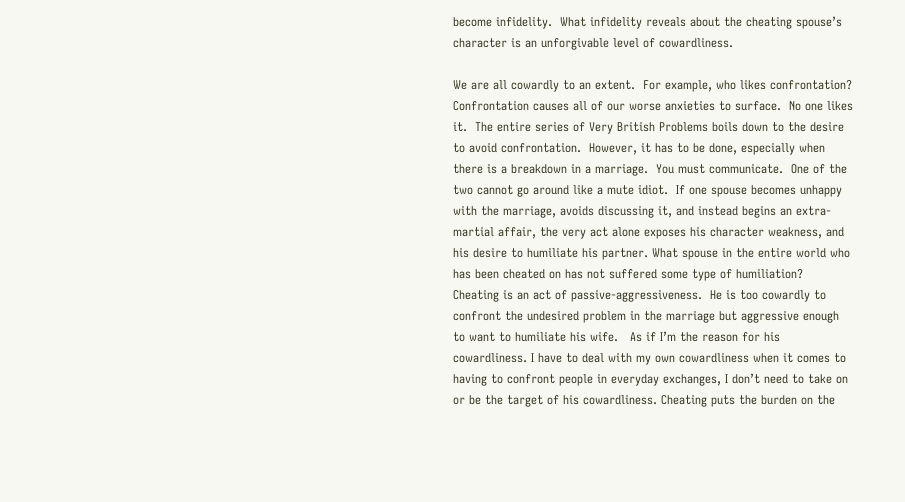become infidelity.  What infidelity reveals about the cheating spouse’s character is an unforgivable level of cowardliness.

We are all cowardly to an extent.  For example, who likes confrontation? Confrontation causes all of our worse anxieties to surface.  No one likes it.  The entire series of Very British Problems boils down to the desire to avoid confrontation.  However, it has to be done, especially when there is a breakdown in a marriage.  You must communicate.  One of the two cannot go around like a mute idiot.  If one spouse becomes unhappy with the marriage, avoids discussing it, and instead begins an extra-martial affair, the very act alone exposes his character weakness, and his desire to humiliate his partner. What spouse in the entire world who has been cheated on has not suffered some type of humiliation?  Cheating is an act of passive-aggressiveness.  He is too cowardly to confront the undesired problem in the marriage but aggressive enough to want to humiliate his wife.   As if I’m the reason for his cowardliness. I have to deal with my own cowardliness when it comes to having to confront people in everyday exchanges, I don’t need to take on or be the target of his cowardliness. Cheating puts the burden on the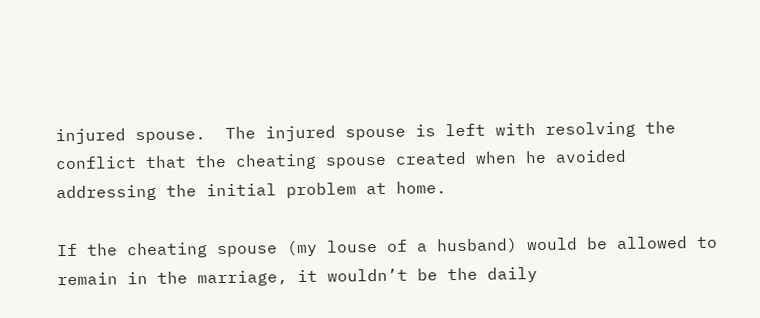injured spouse.  The injured spouse is left with resolving the conflict that the cheating spouse created when he avoided addressing the initial problem at home.

If the cheating spouse (my louse of a husband) would be allowed to remain in the marriage, it wouldn’t be the daily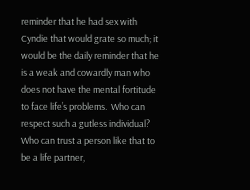reminder that he had sex with Cyndie that would grate so much; it would be the daily reminder that he is a weak and cowardly man who does not have the mental fortitude to face life’s problems.  Who can respect such a gutless individual?  Who can trust a person like that to be a life partner,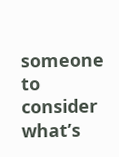someone to consider what’s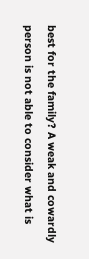best for the family? A weak and cowardly person is not able to consider what is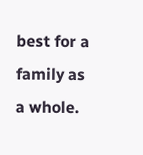best for a family as a whole.